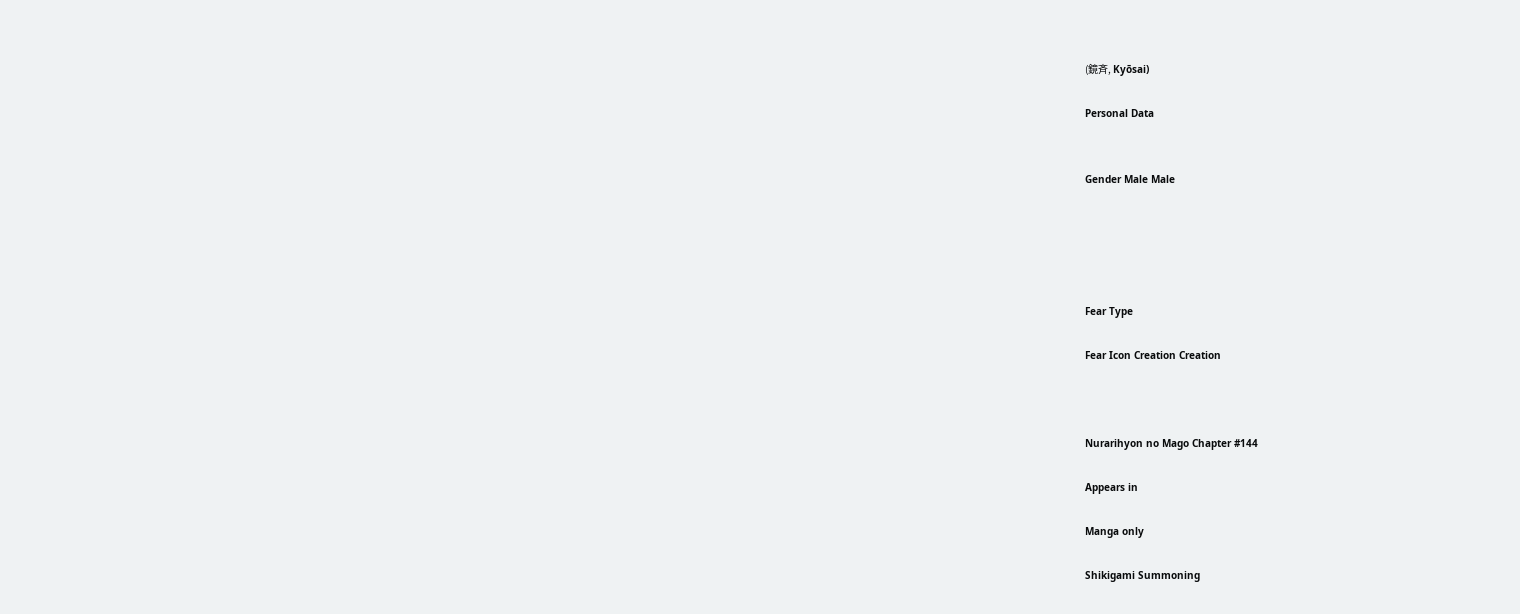(鏡斉, Kyōsai)

Personal Data


Gender Male Male





Fear Type

Fear Icon Creation Creation



Nurarihyon no Mago Chapter #144

Appears in

Manga only

Shikigami Summoning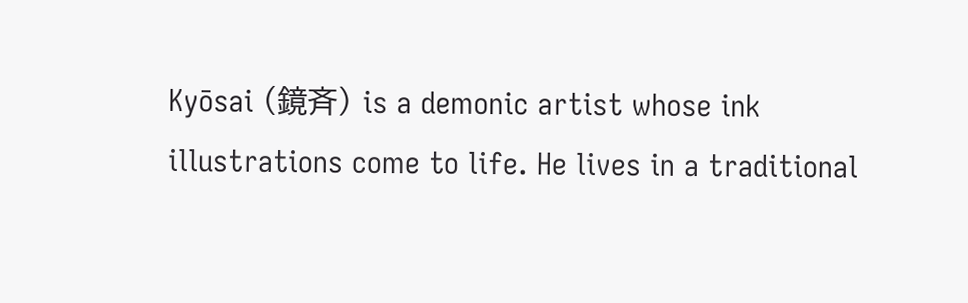Kyōsai (鏡斉) is a demonic artist whose ink illustrations come to life. He lives in a traditional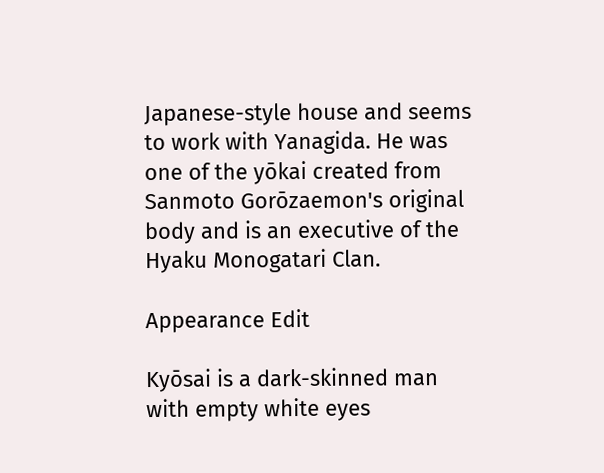Japanese-style house and seems to work with Yanagida. He was one of the yōkai created from Sanmoto Gorōzaemon's original body and is an executive of the Hyaku Monogatari Clan.

Appearance Edit

Kyōsai is a dark-skinned man with empty white eyes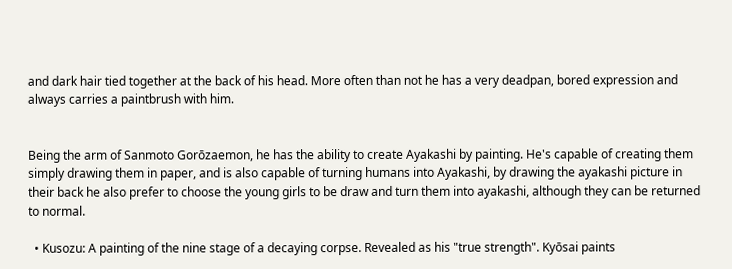and dark hair tied together at the back of his head. More often than not he has a very deadpan, bored expression and always carries a paintbrush with him.


Being the arm of Sanmoto Gorōzaemon, he has the ability to create Ayakashi by painting. He's capable of creating them simply drawing them in paper, and is also capable of turning humans into Ayakashi, by drawing the ayakashi picture in their back he also prefer to choose the young girls to be draw and turn them into ayakashi, although they can be returned to normal.

  • Kusozu: A painting of the nine stage of a decaying corpse. Revealed as his "true strength". Kyōsai paints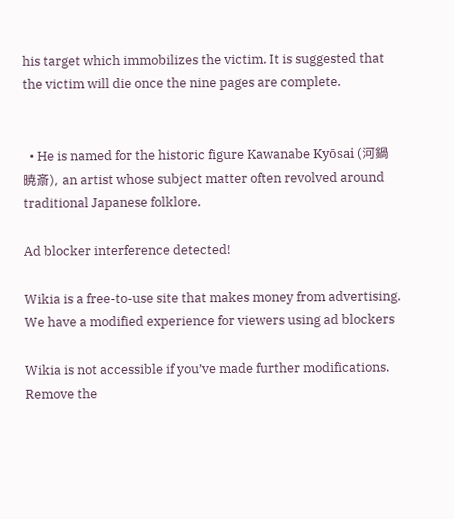his target which immobilizes the victim. It is suggested that the victim will die once the nine pages are complete.


  • He is named for the historic figure Kawanabe Kyōsai (河鍋 暁斎), an artist whose subject matter often revolved around traditional Japanese folklore.

Ad blocker interference detected!

Wikia is a free-to-use site that makes money from advertising. We have a modified experience for viewers using ad blockers

Wikia is not accessible if you’ve made further modifications. Remove the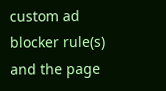custom ad blocker rule(s) and the page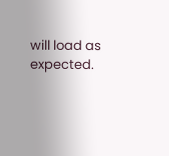will load as expected.